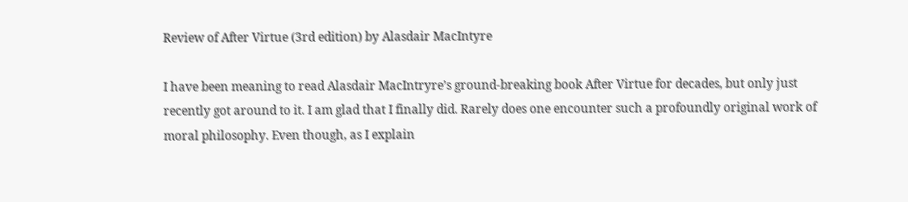Review of After Virtue (3rd edition) by Alasdair MacIntyre

I have been meaning to read Alasdair MacIntryre’s ground-breaking book After Virtue for decades, but only just recently got around to it. I am glad that I finally did. Rarely does one encounter such a profoundly original work of moral philosophy. Even though, as I explain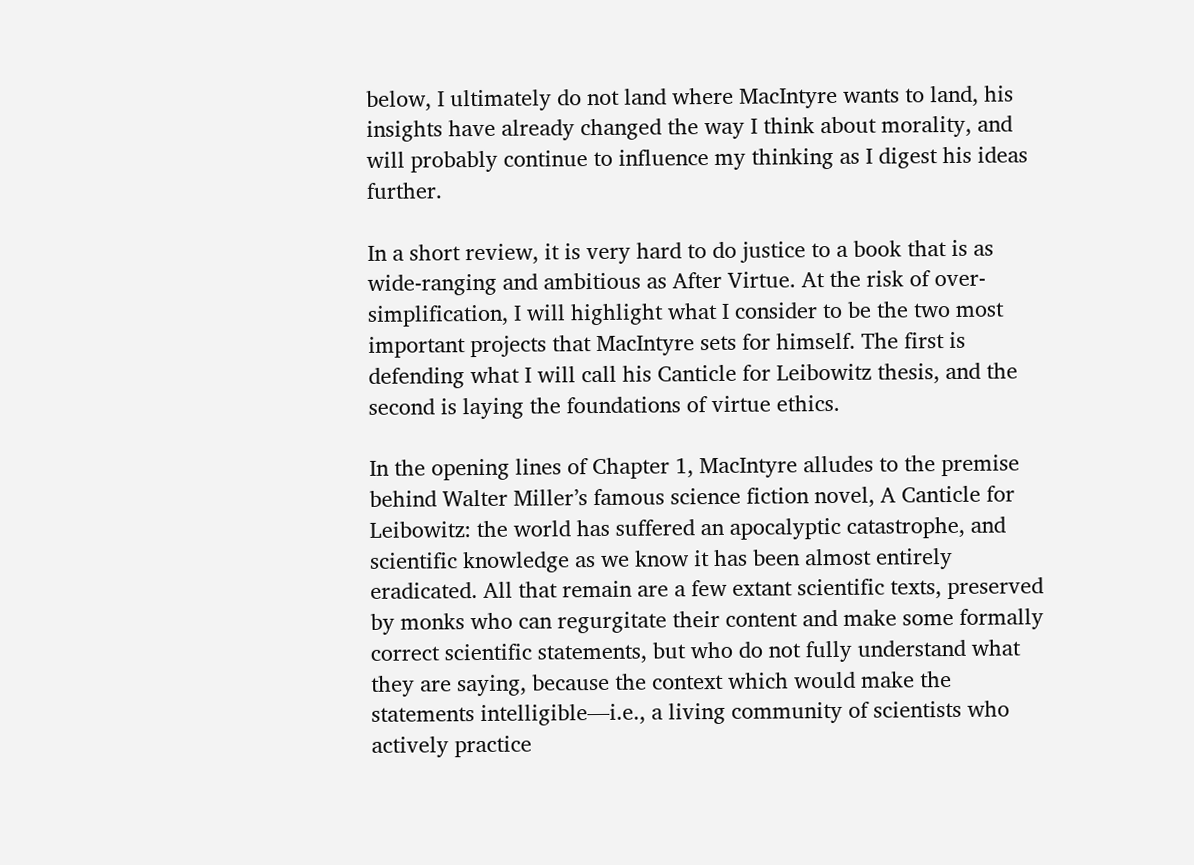below, I ultimately do not land where MacIntyre wants to land, his insights have already changed the way I think about morality, and will probably continue to influence my thinking as I digest his ideas further.

In a short review, it is very hard to do justice to a book that is as wide-ranging and ambitious as After Virtue. At the risk of over-simplification, I will highlight what I consider to be the two most important projects that MacIntyre sets for himself. The first is defending what I will call his Canticle for Leibowitz thesis, and the second is laying the foundations of virtue ethics.

In the opening lines of Chapter 1, MacIntyre alludes to the premise behind Walter Miller’s famous science fiction novel, A Canticle for Leibowitz: the world has suffered an apocalyptic catastrophe, and scientific knowledge as we know it has been almost entirely eradicated. All that remain are a few extant scientific texts, preserved by monks who can regurgitate their content and make some formally correct scientific statements, but who do not fully understand what they are saying, because the context which would make the statements intelligible—i.e., a living community of scientists who actively practice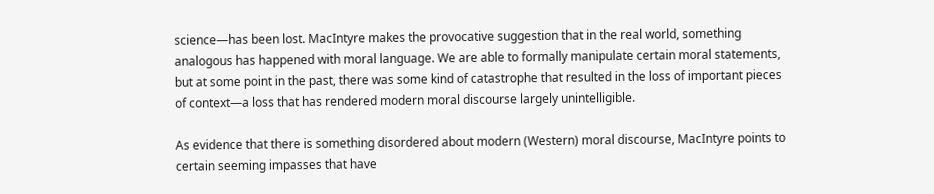science—has been lost. MacIntyre makes the provocative suggestion that in the real world, something analogous has happened with moral language. We are able to formally manipulate certain moral statements, but at some point in the past, there was some kind of catastrophe that resulted in the loss of important pieces of context—a loss that has rendered modern moral discourse largely unintelligible.

As evidence that there is something disordered about modern (Western) moral discourse, MacIntyre points to certain seeming impasses that have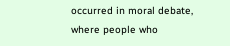occurred in moral debate, where people who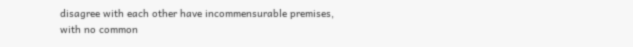disagree with each other have incommensurable premises, with no common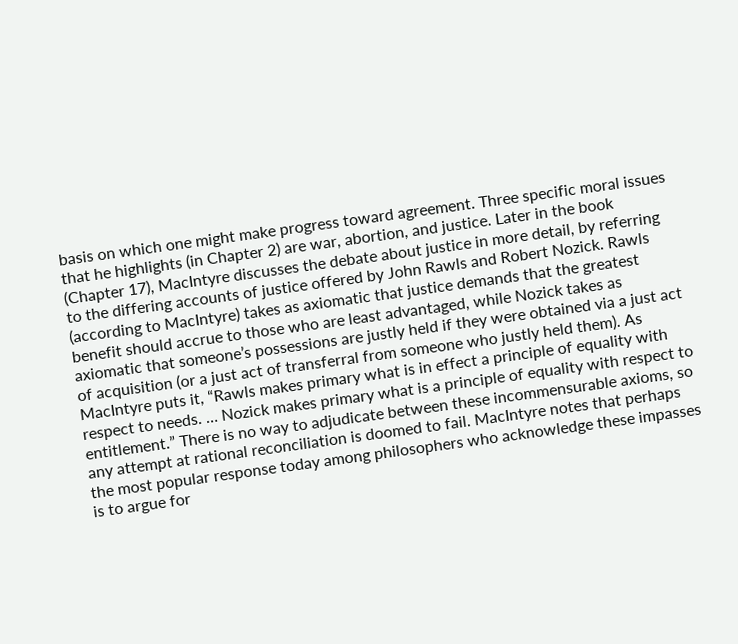basis on which one might make progress toward agreement. Three specific moral issues that he highlights (in Chapter 2) are war, abortion, and justice. Later in the book (Chapter 17), MacIntyre discusses the debate about justice in more detail, by referring to the differing accounts of justice offered by John Rawls and Robert Nozick. Rawls (according to MacIntyre) takes as axiomatic that justice demands that the greatest benefit should accrue to those who are least advantaged, while Nozick takes as axiomatic that someone’s possessions are justly held if they were obtained via a just act of acquisition (or a just act of transferral from someone who justly held them). As MacIntyre puts it, “Rawls makes primary what is in effect a principle of equality with respect to needs. … Nozick makes primary what is a principle of equality with respect to entitlement.” There is no way to adjudicate between these incommensurable axioms, so any attempt at rational reconciliation is doomed to fail. MacIntyre notes that perhaps the most popular response today among philosophers who acknowledge these impasses is to argue for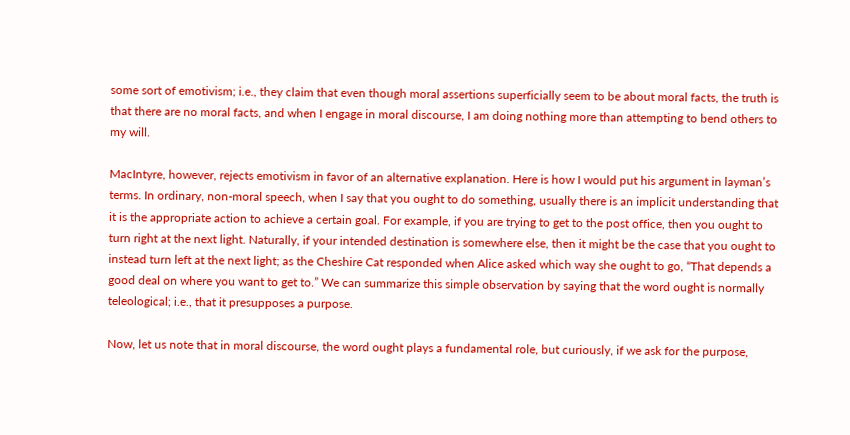some sort of emotivism; i.e., they claim that even though moral assertions superficially seem to be about moral facts, the truth is that there are no moral facts, and when I engage in moral discourse, I am doing nothing more than attempting to bend others to my will.

MacIntyre, however, rejects emotivism in favor of an alternative explanation. Here is how I would put his argument in layman’s terms. In ordinary, non-moral speech, when I say that you ought to do something, usually there is an implicit understanding that it is the appropriate action to achieve a certain goal. For example, if you are trying to get to the post office, then you ought to turn right at the next light. Naturally, if your intended destination is somewhere else, then it might be the case that you ought to instead turn left at the next light; as the Cheshire Cat responded when Alice asked which way she ought to go, “That depends a good deal on where you want to get to.” We can summarize this simple observation by saying that the word ought is normally teleological; i.e., that it presupposes a purpose.

Now, let us note that in moral discourse, the word ought plays a fundamental role, but curiously, if we ask for the purpose,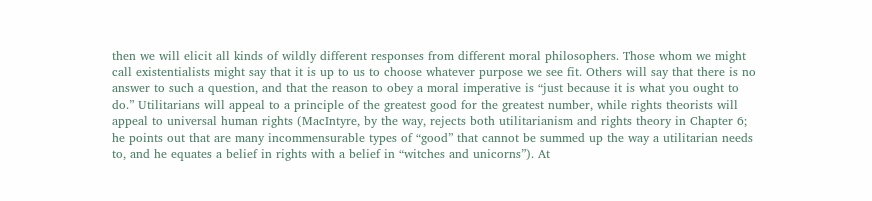then we will elicit all kinds of wildly different responses from different moral philosophers. Those whom we might call existentialists might say that it is up to us to choose whatever purpose we see fit. Others will say that there is no answer to such a question, and that the reason to obey a moral imperative is “just because it is what you ought to do.” Utilitarians will appeal to a principle of the greatest good for the greatest number, while rights theorists will appeal to universal human rights (MacIntyre, by the way, rejects both utilitarianism and rights theory in Chapter 6; he points out that are many incommensurable types of “good” that cannot be summed up the way a utilitarian needs to, and he equates a belief in rights with a belief in “witches and unicorns”). At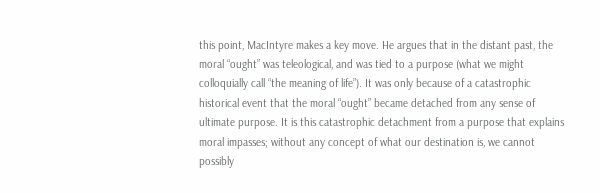this point, MacIntyre makes a key move. He argues that in the distant past, the moral “ought” was teleological, and was tied to a purpose (what we might colloquially call “the meaning of life”). It was only because of a catastrophic historical event that the moral “ought” became detached from any sense of ultimate purpose. It is this catastrophic detachment from a purpose that explains moral impasses; without any concept of what our destination is, we cannot possibly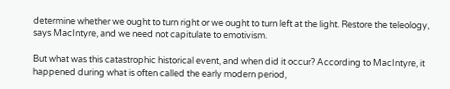determine whether we ought to turn right or we ought to turn left at the light. Restore the teleology, says MacIntyre, and we need not capitulate to emotivism.

But what was this catastrophic historical event, and when did it occur? According to MacIntyre, it happened during what is often called the early modern period,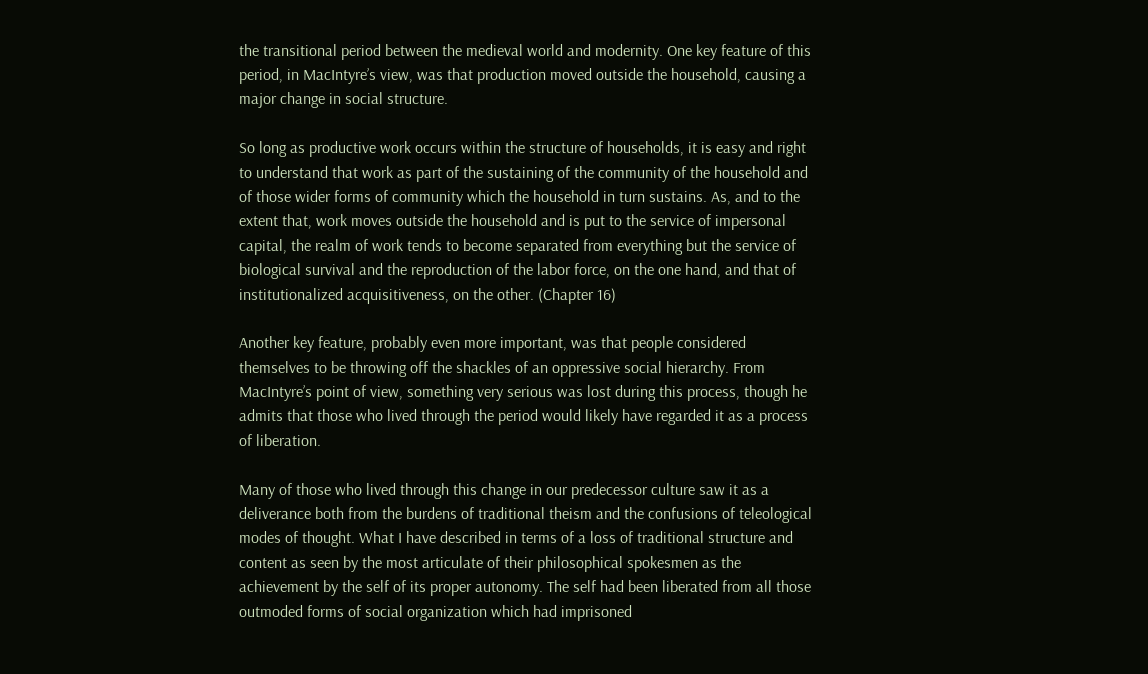the transitional period between the medieval world and modernity. One key feature of this period, in MacIntyre’s view, was that production moved outside the household, causing a major change in social structure.

So long as productive work occurs within the structure of households, it is easy and right to understand that work as part of the sustaining of the community of the household and of those wider forms of community which the household in turn sustains. As, and to the extent that, work moves outside the household and is put to the service of impersonal capital, the realm of work tends to become separated from everything but the service of biological survival and the reproduction of the labor force, on the one hand, and that of institutionalized acquisitiveness, on the other. (Chapter 16)

Another key feature, probably even more important, was that people considered themselves to be throwing off the shackles of an oppressive social hierarchy. From MacIntyre’s point of view, something very serious was lost during this process, though he admits that those who lived through the period would likely have regarded it as a process of liberation.

Many of those who lived through this change in our predecessor culture saw it as a deliverance both from the burdens of traditional theism and the confusions of teleological modes of thought. What I have described in terms of a loss of traditional structure and content as seen by the most articulate of their philosophical spokesmen as the achievement by the self of its proper autonomy. The self had been liberated from all those outmoded forms of social organization which had imprisoned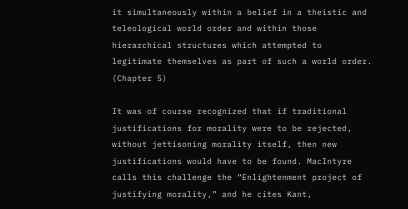it simultaneously within a belief in a theistic and teleological world order and within those hierarchical structures which attempted to legitimate themselves as part of such a world order. (Chapter 5)

It was of course recognized that if traditional justifications for morality were to be rejected, without jettisoning morality itself, then new justifications would have to be found. MacIntyre calls this challenge the “Enlightenment project of justifying morality,” and he cites Kant,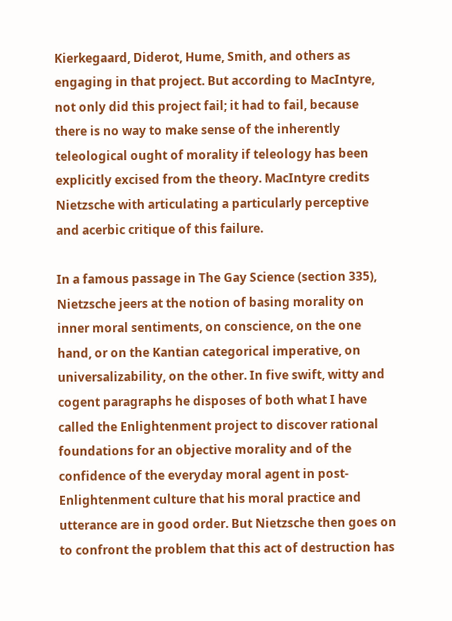Kierkegaard, Diderot, Hume, Smith, and others as engaging in that project. But according to MacIntyre, not only did this project fail; it had to fail, because there is no way to make sense of the inherently teleological ought of morality if teleology has been explicitly excised from the theory. MacIntyre credits Nietzsche with articulating a particularly perceptive and acerbic critique of this failure.

In a famous passage in The Gay Science (section 335), Nietzsche jeers at the notion of basing morality on inner moral sentiments, on conscience, on the one hand, or on the Kantian categorical imperative, on universalizability, on the other. In five swift, witty and cogent paragraphs he disposes of both what I have called the Enlightenment project to discover rational foundations for an objective morality and of the confidence of the everyday moral agent in post-Enlightenment culture that his moral practice and utterance are in good order. But Nietzsche then goes on to confront the problem that this act of destruction has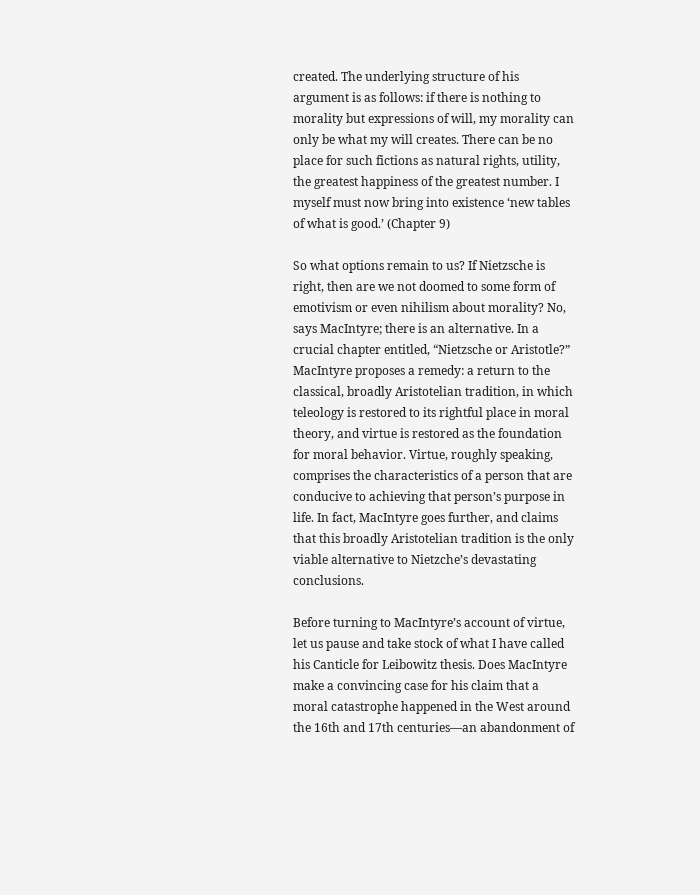created. The underlying structure of his argument is as follows: if there is nothing to morality but expressions of will, my morality can only be what my will creates. There can be no place for such fictions as natural rights, utility, the greatest happiness of the greatest number. I myself must now bring into existence ‘new tables of what is good.’ (Chapter 9)

So what options remain to us? If Nietzsche is right, then are we not doomed to some form of emotivism or even nihilism about morality? No, says MacIntyre; there is an alternative. In a crucial chapter entitled, “Nietzsche or Aristotle?” MacIntyre proposes a remedy: a return to the classical, broadly Aristotelian tradition, in which teleology is restored to its rightful place in moral theory, and virtue is restored as the foundation for moral behavior. Virtue, roughly speaking, comprises the characteristics of a person that are conducive to achieving that person’s purpose in life. In fact, MacIntyre goes further, and claims that this broadly Aristotelian tradition is the only viable alternative to Nietzche’s devastating conclusions.

Before turning to MacIntyre’s account of virtue, let us pause and take stock of what I have called his Canticle for Leibowitz thesis. Does MacIntyre make a convincing case for his claim that a moral catastrophe happened in the West around the 16th and 17th centuries—an abandonment of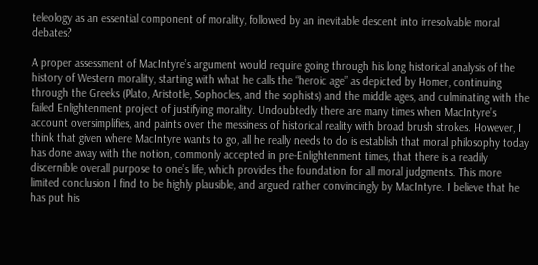teleology as an essential component of morality, followed by an inevitable descent into irresolvable moral debates?

A proper assessment of MacIntyre’s argument would require going through his long historical analysis of the history of Western morality, starting with what he calls the “heroic age” as depicted by Homer, continuing through the Greeks (Plato, Aristotle, Sophocles, and the sophists) and the middle ages, and culminating with the failed Enlightenment project of justifying morality. Undoubtedly there are many times when MacIntyre’s account oversimplifies, and paints over the messiness of historical reality with broad brush strokes. However, I think that given where MacIntyre wants to go, all he really needs to do is establish that moral philosophy today has done away with the notion, commonly accepted in pre-Enlightenment times, that there is a readily discernible overall purpose to one’s life, which provides the foundation for all moral judgments. This more limited conclusion I find to be highly plausible, and argued rather convincingly by MacIntyre. I believe that he has put his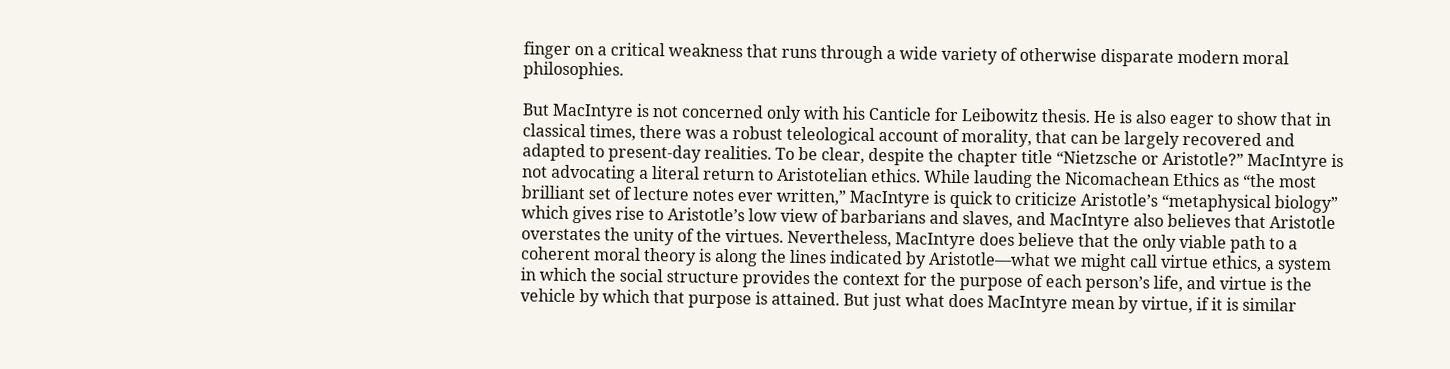finger on a critical weakness that runs through a wide variety of otherwise disparate modern moral philosophies.

But MacIntyre is not concerned only with his Canticle for Leibowitz thesis. He is also eager to show that in classical times, there was a robust teleological account of morality, that can be largely recovered and adapted to present-day realities. To be clear, despite the chapter title “Nietzsche or Aristotle?” MacIntyre is not advocating a literal return to Aristotelian ethics. While lauding the Nicomachean Ethics as “the most brilliant set of lecture notes ever written,” MacIntyre is quick to criticize Aristotle’s “metaphysical biology” which gives rise to Aristotle’s low view of barbarians and slaves, and MacIntyre also believes that Aristotle overstates the unity of the virtues. Nevertheless, MacIntyre does believe that the only viable path to a coherent moral theory is along the lines indicated by Aristotle—what we might call virtue ethics, a system in which the social structure provides the context for the purpose of each person’s life, and virtue is the vehicle by which that purpose is attained. But just what does MacIntyre mean by virtue, if it is similar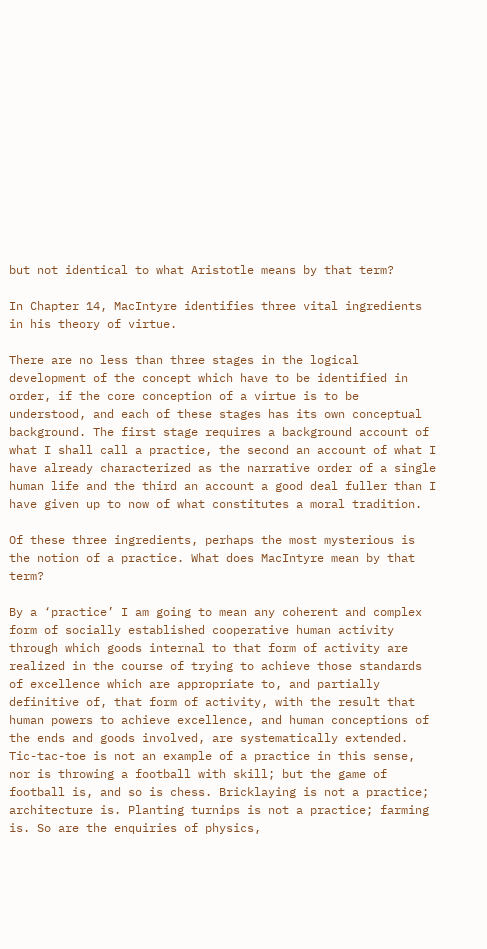but not identical to what Aristotle means by that term?

In Chapter 14, MacIntyre identifies three vital ingredients in his theory of virtue.

There are no less than three stages in the logical development of the concept which have to be identified in order, if the core conception of a virtue is to be understood, and each of these stages has its own conceptual background. The first stage requires a background account of what I shall call a practice, the second an account of what I have already characterized as the narrative order of a single human life and the third an account a good deal fuller than I have given up to now of what constitutes a moral tradition.

Of these three ingredients, perhaps the most mysterious is the notion of a practice. What does MacIntyre mean by that term?

By a ‘practice’ I am going to mean any coherent and complex form of socially established cooperative human activity through which goods internal to that form of activity are realized in the course of trying to achieve those standards of excellence which are appropriate to, and partially definitive of, that form of activity, with the result that human powers to achieve excellence, and human conceptions of the ends and goods involved, are systematically extended. Tic-tac-toe is not an example of a practice in this sense, nor is throwing a football with skill; but the game of football is, and so is chess. Bricklaying is not a practice; architecture is. Planting turnips is not a practice; farming is. So are the enquiries of physics,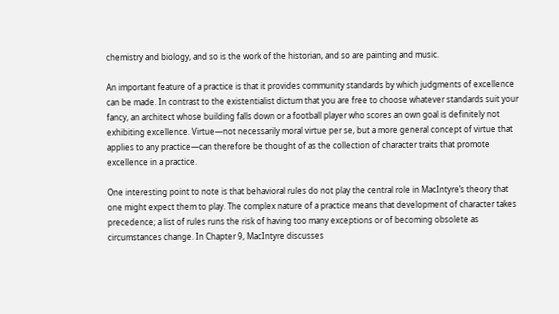chemistry and biology, and so is the work of the historian, and so are painting and music.

An important feature of a practice is that it provides community standards by which judgments of excellence can be made. In contrast to the existentialist dictum that you are free to choose whatever standards suit your fancy, an architect whose building falls down or a football player who scores an own goal is definitely not exhibiting excellence. Virtue—not necessarily moral virtue per se, but a more general concept of virtue that applies to any practice—can therefore be thought of as the collection of character traits that promote excellence in a practice.

One interesting point to note is that behavioral rules do not play the central role in MacIntyre’s theory that one might expect them to play. The complex nature of a practice means that development of character takes precedence; a list of rules runs the risk of having too many exceptions or of becoming obsolete as circumstances change. In Chapter 9, MacIntyre discusses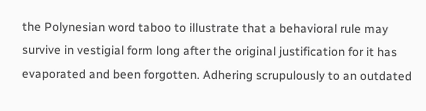the Polynesian word taboo to illustrate that a behavioral rule may survive in vestigial form long after the original justification for it has evaporated and been forgotten. Adhering scrupulously to an outdated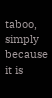taboo, simply because it is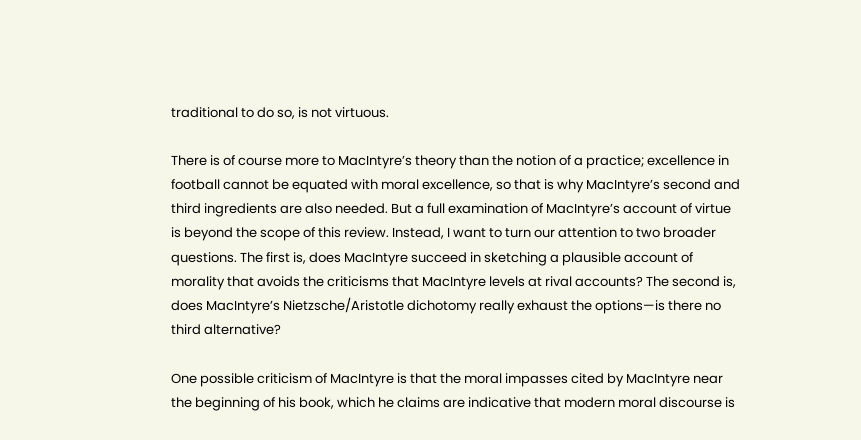traditional to do so, is not virtuous.

There is of course more to MacIntyre’s theory than the notion of a practice; excellence in football cannot be equated with moral excellence, so that is why MacIntyre’s second and third ingredients are also needed. But a full examination of MacIntyre’s account of virtue is beyond the scope of this review. Instead, I want to turn our attention to two broader questions. The first is, does MacIntyre succeed in sketching a plausible account of morality that avoids the criticisms that MacIntyre levels at rival accounts? The second is, does MacIntyre’s Nietzsche/Aristotle dichotomy really exhaust the options—is there no third alternative?

One possible criticism of MacIntyre is that the moral impasses cited by MacIntyre near the beginning of his book, which he claims are indicative that modern moral discourse is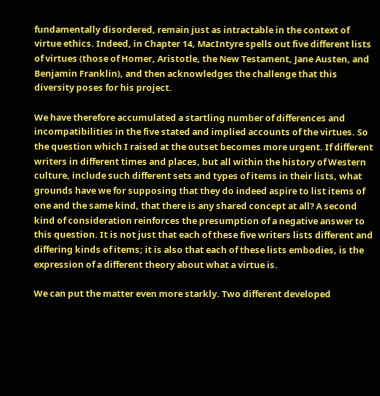fundamentally disordered, remain just as intractable in the context of virtue ethics. Indeed, in Chapter 14, MacIntyre spells out five different lists of virtues (those of Homer, Aristotle, the New Testament, Jane Austen, and Benjamin Franklin), and then acknowledges the challenge that this diversity poses for his project.

We have therefore accumulated a startling number of differences and incompatibilities in the five stated and implied accounts of the virtues. So the question which I raised at the outset becomes more urgent. If different writers in different times and places, but all within the history of Western culture, include such different sets and types of items in their lists, what grounds have we for supposing that they do indeed aspire to list items of one and the same kind, that there is any shared concept at all? A second kind of consideration reinforces the presumption of a negative answer to this question. It is not just that each of these five writers lists different and differing kinds of items; it is also that each of these lists embodies, is the expression of a different theory about what a virtue is.

We can put the matter even more starkly. Two different developed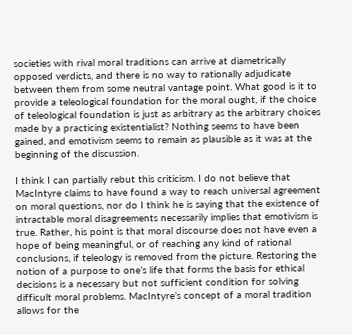societies with rival moral traditions can arrive at diametrically opposed verdicts, and there is no way to rationally adjudicate between them from some neutral vantage point. What good is it to provide a teleological foundation for the moral ought, if the choice of teleological foundation is just as arbitrary as the arbitrary choices made by a practicing existentialist? Nothing seems to have been gained, and emotivism seems to remain as plausible as it was at the beginning of the discussion.

I think I can partially rebut this criticism. I do not believe that MacIntyre claims to have found a way to reach universal agreement on moral questions, nor do I think he is saying that the existence of intractable moral disagreements necessarily implies that emotivism is true. Rather, his point is that moral discourse does not have even a hope of being meaningful, or of reaching any kind of rational conclusions, if teleology is removed from the picture. Restoring the notion of a purpose to one’s life that forms the basis for ethical decisions is a necessary but not sufficient condition for solving difficult moral problems. MacIntyre’s concept of a moral tradition allows for the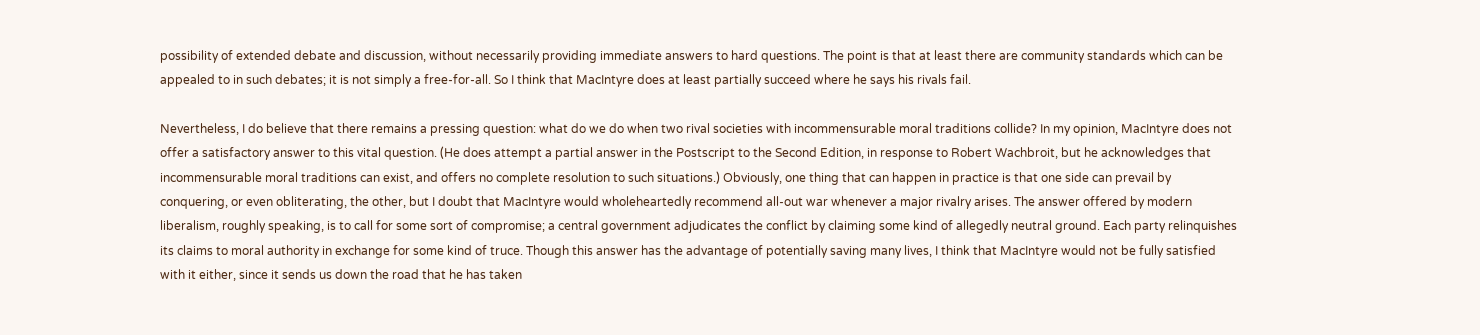possibility of extended debate and discussion, without necessarily providing immediate answers to hard questions. The point is that at least there are community standards which can be appealed to in such debates; it is not simply a free-for-all. So I think that MacIntyre does at least partially succeed where he says his rivals fail.

Nevertheless, I do believe that there remains a pressing question: what do we do when two rival societies with incommensurable moral traditions collide? In my opinion, MacIntyre does not offer a satisfactory answer to this vital question. (He does attempt a partial answer in the Postscript to the Second Edition, in response to Robert Wachbroit, but he acknowledges that incommensurable moral traditions can exist, and offers no complete resolution to such situations.) Obviously, one thing that can happen in practice is that one side can prevail by conquering, or even obliterating, the other, but I doubt that MacIntyre would wholeheartedly recommend all-out war whenever a major rivalry arises. The answer offered by modern liberalism, roughly speaking, is to call for some sort of compromise; a central government adjudicates the conflict by claiming some kind of allegedly neutral ground. Each party relinquishes its claims to moral authority in exchange for some kind of truce. Though this answer has the advantage of potentially saving many lives, I think that MacIntyre would not be fully satisfied with it either, since it sends us down the road that he has taken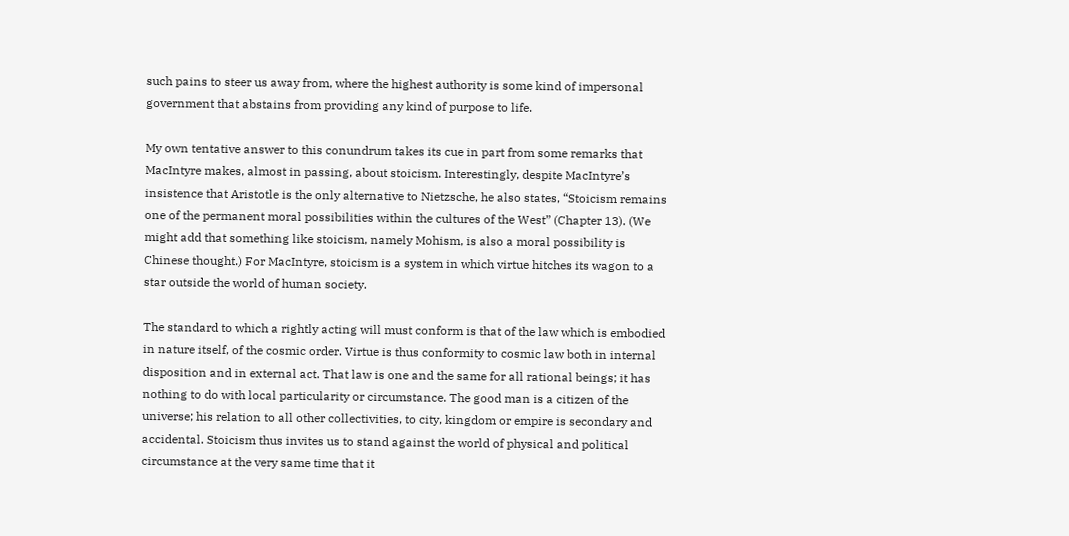such pains to steer us away from, where the highest authority is some kind of impersonal government that abstains from providing any kind of purpose to life.

My own tentative answer to this conundrum takes its cue in part from some remarks that MacIntyre makes, almost in passing, about stoicism. Interestingly, despite MacIntyre’s insistence that Aristotle is the only alternative to Nietzsche, he also states, “Stoicism remains one of the permanent moral possibilities within the cultures of the West” (Chapter 13). (We might add that something like stoicism, namely Mohism, is also a moral possibility is Chinese thought.) For MacIntyre, stoicism is a system in which virtue hitches its wagon to a star outside the world of human society.

The standard to which a rightly acting will must conform is that of the law which is embodied in nature itself, of the cosmic order. Virtue is thus conformity to cosmic law both in internal disposition and in external act. That law is one and the same for all rational beings; it has nothing to do with local particularity or circumstance. The good man is a citizen of the universe; his relation to all other collectivities, to city, kingdom or empire is secondary and accidental. Stoicism thus invites us to stand against the world of physical and political circumstance at the very same time that it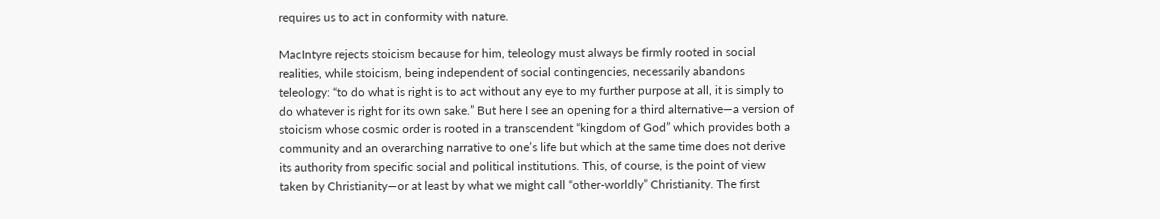requires us to act in conformity with nature.

MacIntyre rejects stoicism because for him, teleology must always be firmly rooted in social realities, while stoicism, being independent of social contingencies, necessarily abandons teleology: “to do what is right is to act without any eye to my further purpose at all, it is simply to do whatever is right for its own sake.” But here I see an opening for a third alternative—a version of stoicism whose cosmic order is rooted in a transcendent “kingdom of God” which provides both a community and an overarching narrative to one’s life but which at the same time does not derive its authority from specific social and political institutions. This, of course, is the point of view taken by Christianity—or at least by what we might call “other-worldly” Christianity. The first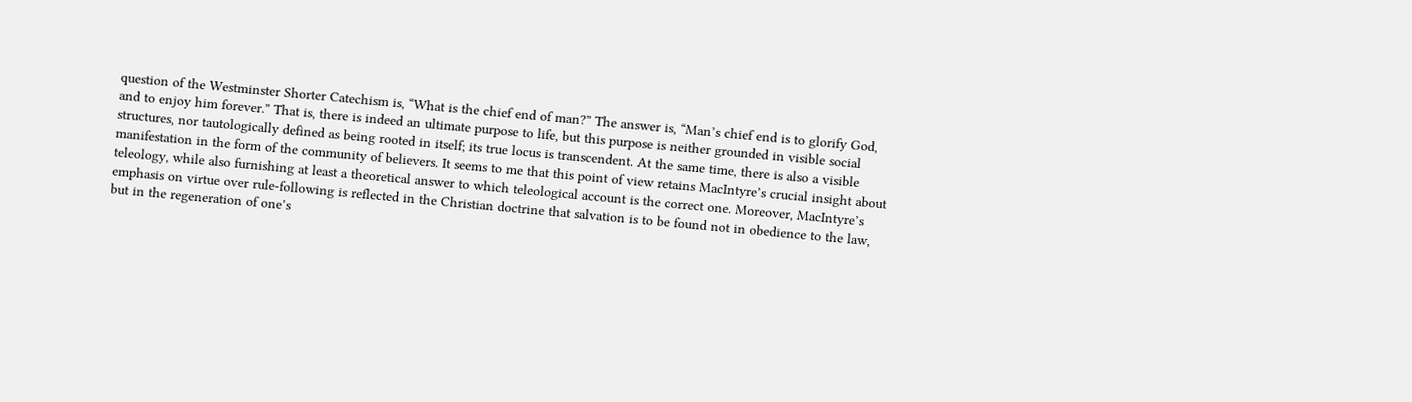question of the Westminster Shorter Catechism is, “What is the chief end of man?” The answer is, “Man’s chief end is to glorify God, and to enjoy him forever.” That is, there is indeed an ultimate purpose to life, but this purpose is neither grounded in visible social structures, nor tautologically defined as being rooted in itself; its true locus is transcendent. At the same time, there is also a visible manifestation in the form of the community of believers. It seems to me that this point of view retains MacIntyre’s crucial insight about teleology, while also furnishing at least a theoretical answer to which teleological account is the correct one. Moreover, MacIntyre’s emphasis on virtue over rule-following is reflected in the Christian doctrine that salvation is to be found not in obedience to the law, but in the regeneration of one’s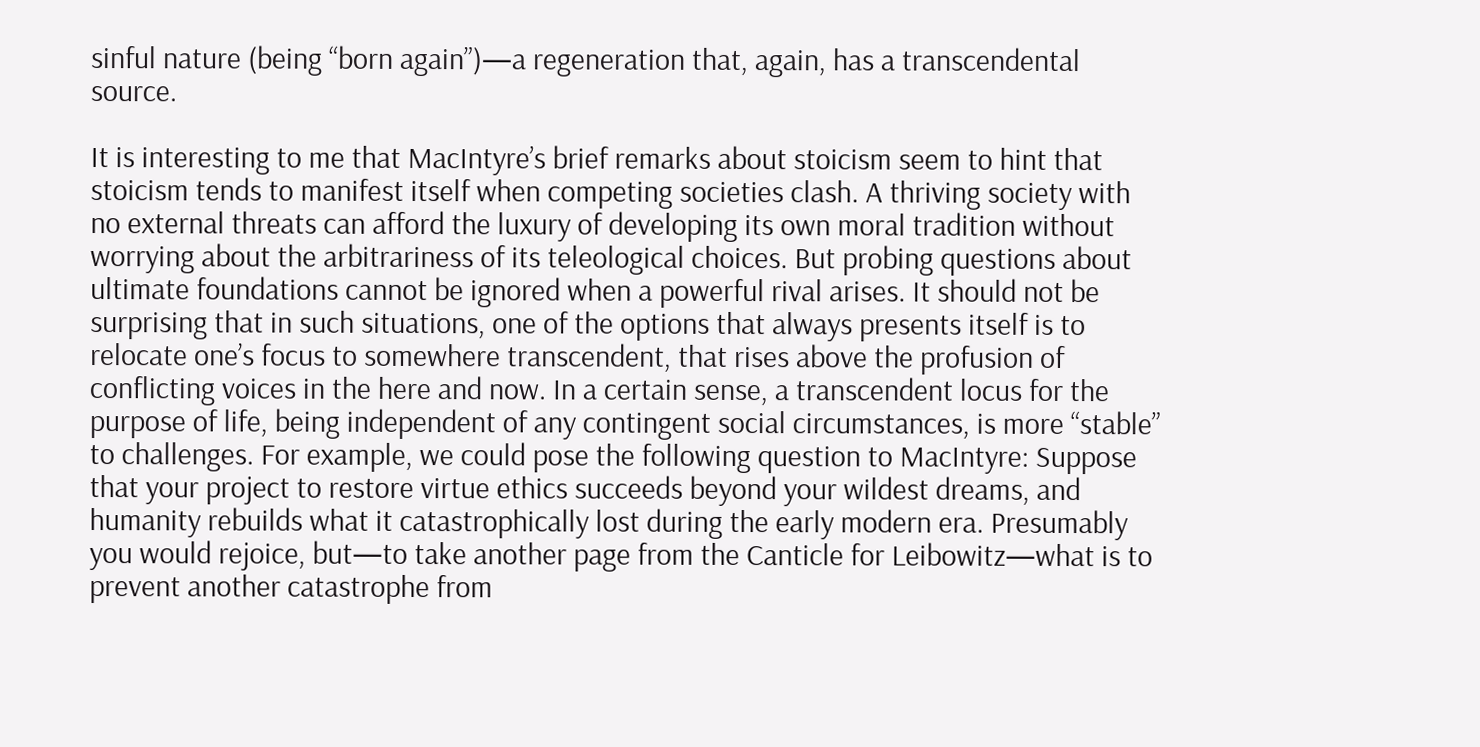sinful nature (being “born again”)—a regeneration that, again, has a transcendental source.

It is interesting to me that MacIntyre’s brief remarks about stoicism seem to hint that stoicism tends to manifest itself when competing societies clash. A thriving society with no external threats can afford the luxury of developing its own moral tradition without worrying about the arbitrariness of its teleological choices. But probing questions about ultimate foundations cannot be ignored when a powerful rival arises. It should not be surprising that in such situations, one of the options that always presents itself is to relocate one’s focus to somewhere transcendent, that rises above the profusion of conflicting voices in the here and now. In a certain sense, a transcendent locus for the purpose of life, being independent of any contingent social circumstances, is more “stable” to challenges. For example, we could pose the following question to MacIntyre: Suppose that your project to restore virtue ethics succeeds beyond your wildest dreams, and humanity rebuilds what it catastrophically lost during the early modern era. Presumably you would rejoice, but—to take another page from the Canticle for Leibowitz—what is to prevent another catastrophe from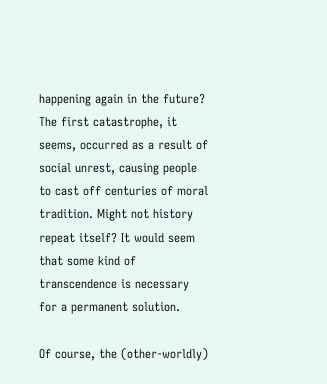happening again in the future? The first catastrophe, it seems, occurred as a result of social unrest, causing people to cast off centuries of moral tradition. Might not history repeat itself? It would seem that some kind of transcendence is necessary for a permanent solution.

Of course, the (other-worldly)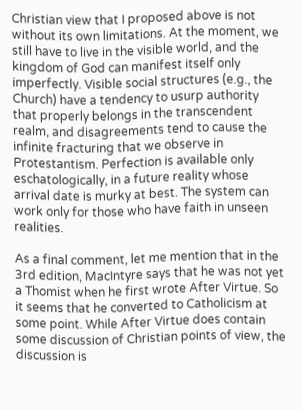Christian view that I proposed above is not without its own limitations. At the moment, we still have to live in the visible world, and the kingdom of God can manifest itself only imperfectly. Visible social structures (e.g., the Church) have a tendency to usurp authority that properly belongs in the transcendent realm, and disagreements tend to cause the infinite fracturing that we observe in Protestantism. Perfection is available only eschatologically, in a future reality whose arrival date is murky at best. The system can work only for those who have faith in unseen realities.

As a final comment, let me mention that in the 3rd edition, MacIntyre says that he was not yet a Thomist when he first wrote After Virtue. So it seems that he converted to Catholicism at some point. While After Virtue does contain some discussion of Christian points of view, the discussion is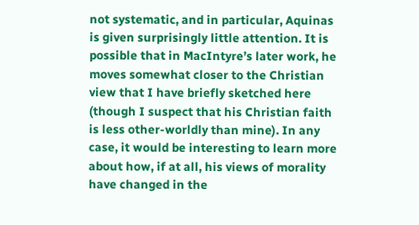not systematic, and in particular, Aquinas is given surprisingly little attention. It is possible that in MacIntyre’s later work, he moves somewhat closer to the Christian view that I have briefly sketched here (though I suspect that his Christian faith is less other-worldly than mine). In any case, it would be interesting to learn more about how, if at all, his views of morality have changed in the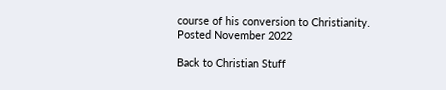course of his conversion to Christianity.
Posted November 2022

Back to Christian Stuff